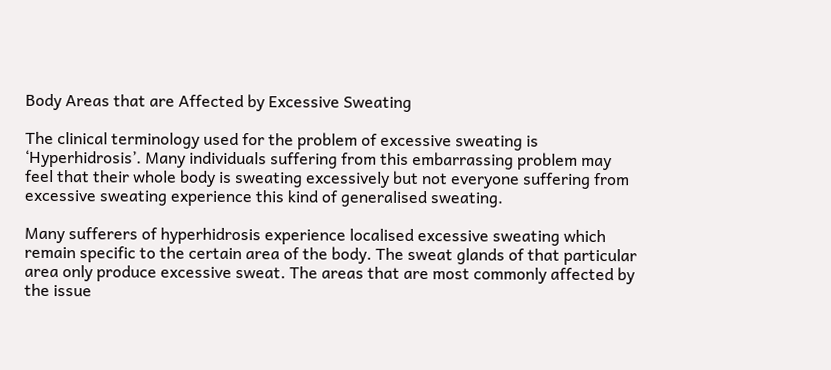Body Areas that are Affected by Excessive Sweating

The clinical terminology used for the problem of excessive sweating is ‘Hyperhidrosis’. Many individuals suffering from this embarrassing problem may feel that their whole body is sweating excessively but not everyone suffering from excessive sweating experience this kind of generalised sweating.

Many sufferers of hyperhidrosis experience localised excessive sweating which remain specific to the certain area of the body. The sweat glands of that particular area only produce excessive sweat. The areas that are most commonly affected by the issue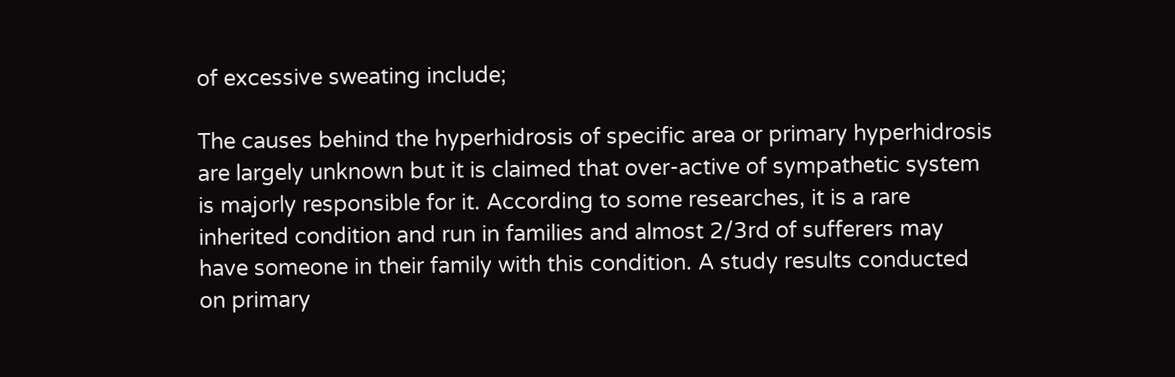of excessive sweating include;

The causes behind the hyperhidrosis of specific area or primary hyperhidrosis are largely unknown but it is claimed that over-active of sympathetic system is majorly responsible for it. According to some researches, it is a rare inherited condition and run in families and almost 2/3rd of sufferers may have someone in their family with this condition. A study results conducted on primary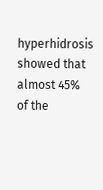hyperhidrosis showed that almost 45% of the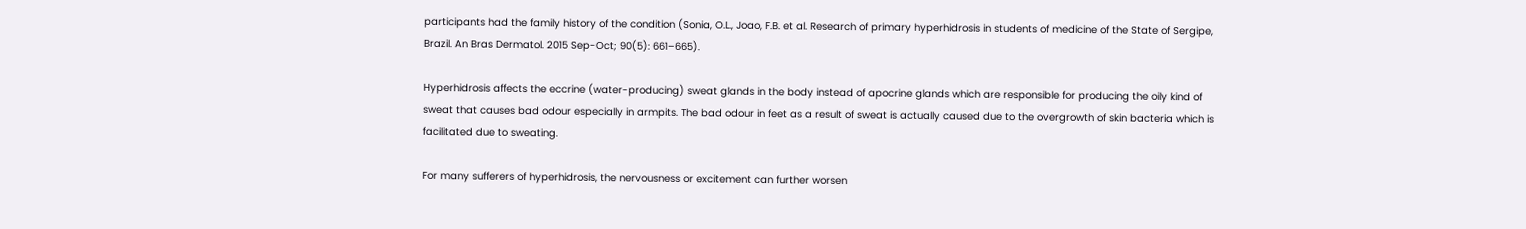participants had the family history of the condition (Sonia, O.L., Joao, F.B. et al. Research of primary hyperhidrosis in students of medicine of the State of Sergipe, Brazil. An Bras Dermatol. 2015 Sep-Oct; 90(5): 661–665).

Hyperhidrosis affects the eccrine (water-producing) sweat glands in the body instead of apocrine glands which are responsible for producing the oily kind of sweat that causes bad odour especially in armpits. The bad odour in feet as a result of sweat is actually caused due to the overgrowth of skin bacteria which is facilitated due to sweating.

For many sufferers of hyperhidrosis, the nervousness or excitement can further worsen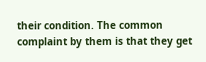their condition. The common complaint by them is that they get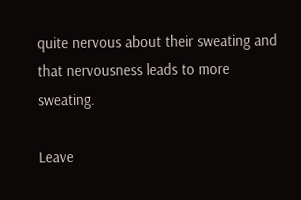quite nervous about their sweating and that nervousness leads to more sweating.

Leave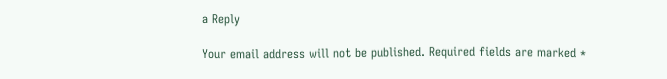a Reply

Your email address will not be published. Required fields are marked *